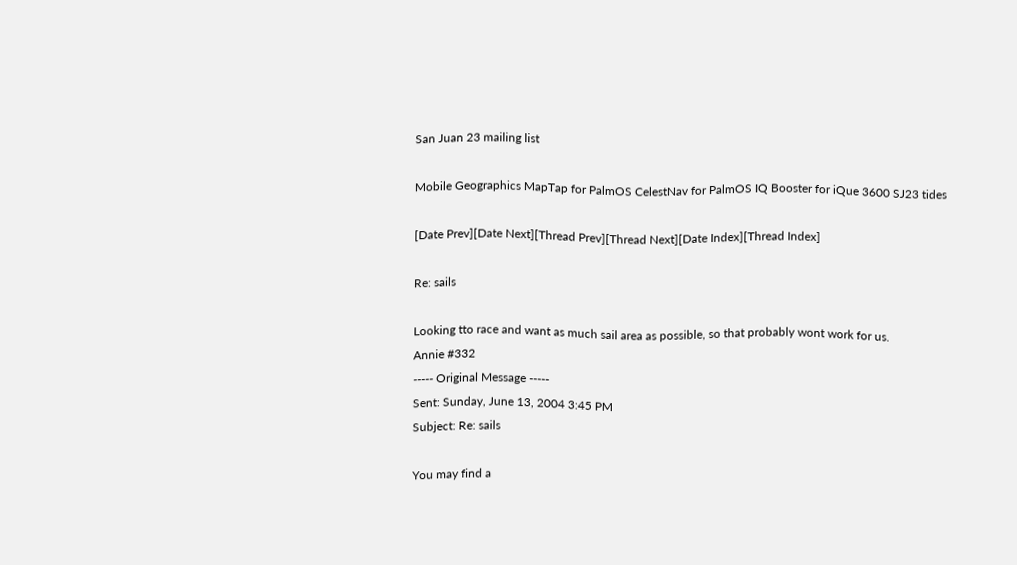San Juan 23 mailing list

Mobile Geographics MapTap for PalmOS CelestNav for PalmOS IQ Booster for iQue 3600 SJ23 tides

[Date Prev][Date Next][Thread Prev][Thread Next][Date Index][Thread Index]

Re: sails

Looking tto race and want as much sail area as possible, so that probably wont work for us.
Annie #332
----- Original Message -----
Sent: Sunday, June 13, 2004 3:45 PM
Subject: Re: sails

You may find a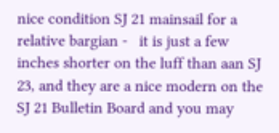nice condition SJ 21 mainsail for a relative bargian -   it is just a few inches shorter on the luff than aan SJ 23, and they are a nice modern on the SJ 21 Bulletin Board and you may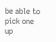be able to pick one up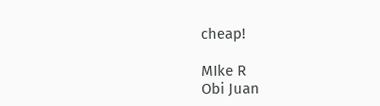cheap!

MIke R
Obi Juan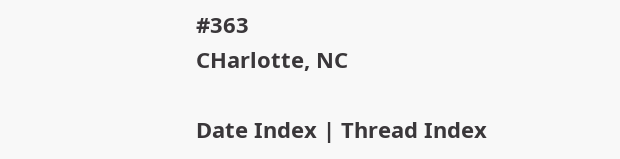#363
CHarlotte, NC

Date Index | Thread Index